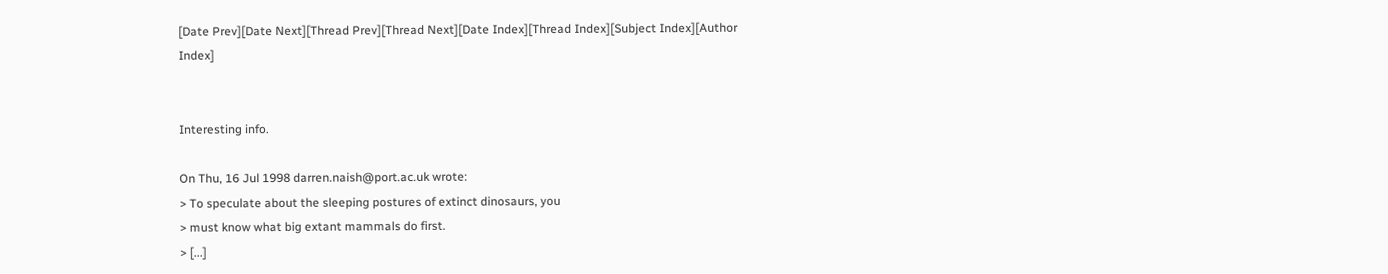[Date Prev][Date Next][Thread Prev][Thread Next][Date Index][Thread Index][Subject Index][Author Index]


Interesting info.

On Thu, 16 Jul 1998 darren.naish@port.ac.uk wrote:
> To speculate about the sleeping postures of extinct dinosaurs, you
> must know what big extant mammals do first.
> [...]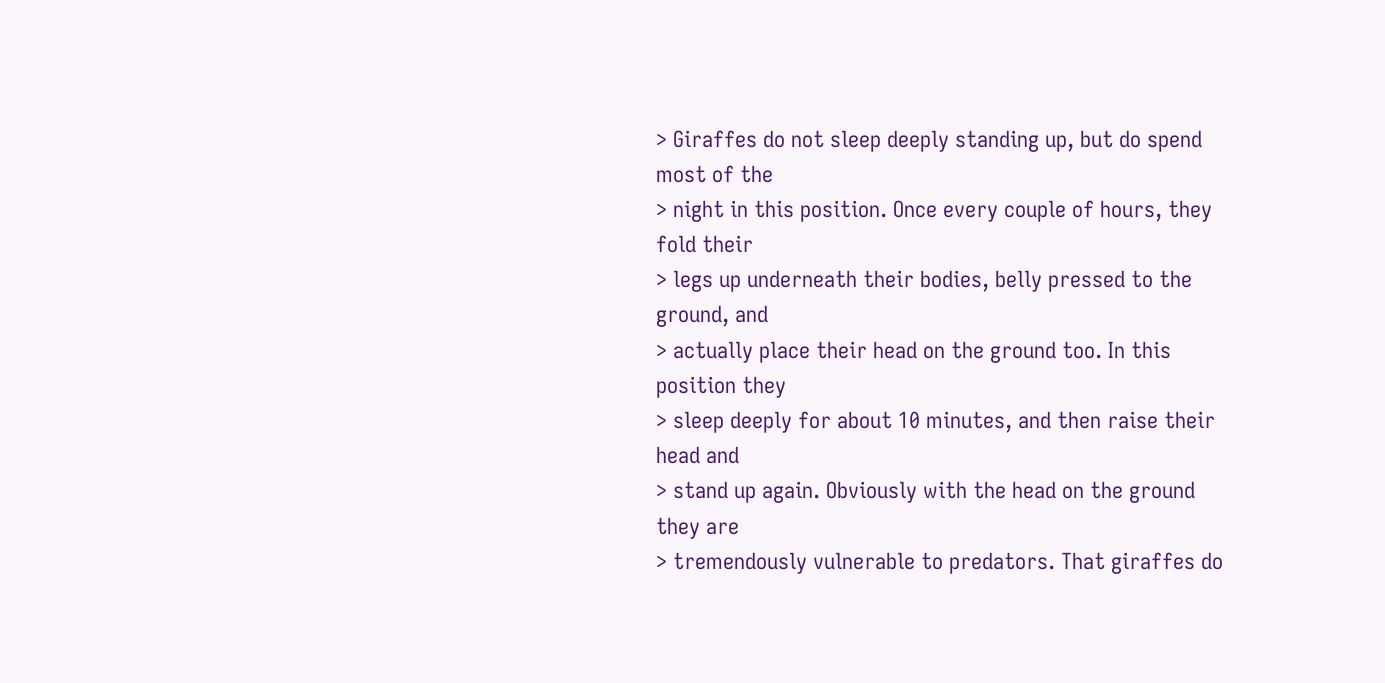> Giraffes do not sleep deeply standing up, but do spend most of the
> night in this position. Once every couple of hours, they fold their
> legs up underneath their bodies, belly pressed to the ground, and
> actually place their head on the ground too. In this position they
> sleep deeply for about 10 minutes, and then raise their head and
> stand up again. Obviously with the head on the ground they are
> tremendously vulnerable to predators. That giraffes do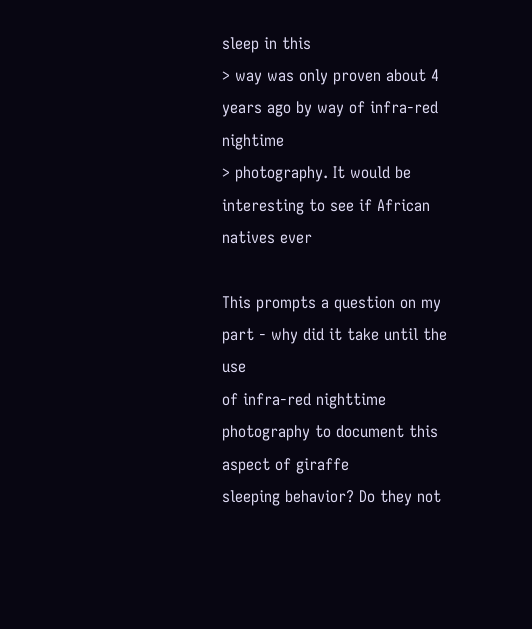sleep in this
> way was only proven about 4 years ago by way of infra-red nightime
> photography. It would be interesting to see if African natives ever

This prompts a question on my part - why did it take until the use
of infra-red nighttime photography to document this aspect of giraffe
sleeping behavior? Do they not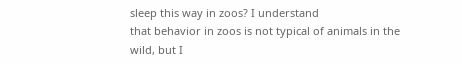sleep this way in zoos? I understand
that behavior in zoos is not typical of animals in the wild, but I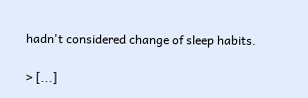hadn't considered change of sleep habits.

> [...]